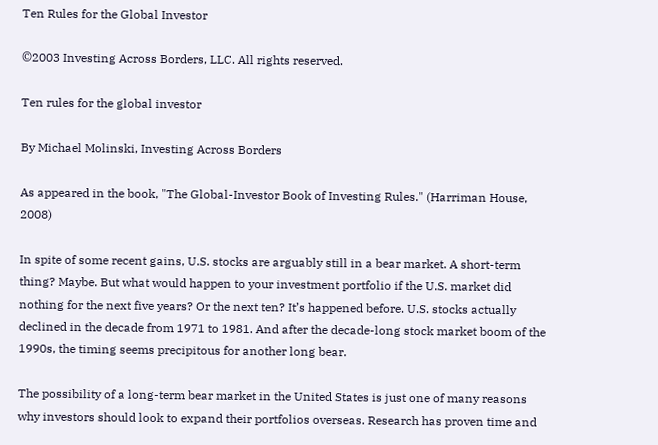Ten Rules for the Global Investor

©2003 Investing Across Borders, LLC. All rights reserved.

Ten rules for the global investor

By Michael Molinski, Investing Across Borders

As appeared in the book, "The Global-Investor Book of Investing Rules." (Harriman House, 2008)

In spite of some recent gains, U.S. stocks are arguably still in a bear market. A short-term thing? Maybe. But what would happen to your investment portfolio if the U.S. market did nothing for the next five years? Or the next ten? It’s happened before. U.S. stocks actually declined in the decade from 1971 to 1981. And after the decade-long stock market boom of the 1990s, the timing seems precipitous for another long bear.

The possibility of a long-term bear market in the United States is just one of many reasons why investors should look to expand their portfolios overseas. Research has proven time and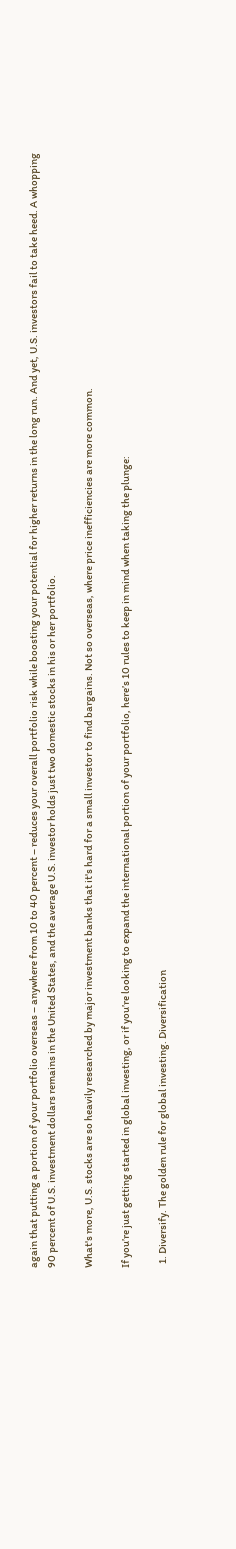again that putting a portion of your portfolio overseas – anywhere from 10 to 40 percent – reduces your overall portfolio risk while boosting your potential for higher returns in the long run. And yet, U.S. investors fail to take heed. A whopping 90 percent of U.S. investment dollars remains in the United States, and the average U.S. investor holds just two domestic stocks in his or her portfolio.

What's more, U.S. stocks are so heavily researched by major investment banks that it's hard for a small investor to find bargains. Not so overseas, where price inefficiencies are more common.

If you’re just getting started in global investing, or if you’re looking to expand the international portion of your portfolio, here’s 10 rules to keep in mind when taking the plunge:

  1. Diversify. The golden rule for global investing. Diversification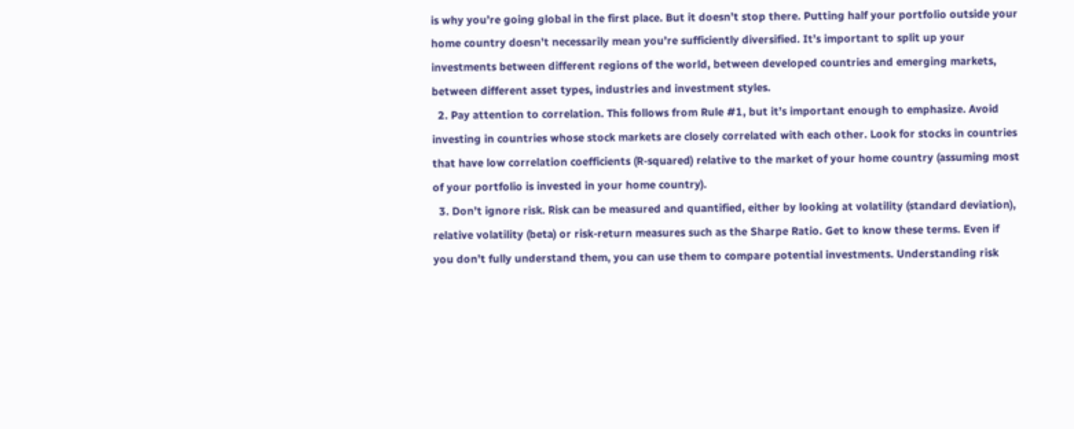is why you’re going global in the first place. But it doesn’t stop there. Putting half your portfolio outside your home country doesn’t necessarily mean you’re sufficiently diversified. It’s important to split up your investments between different regions of the world, between developed countries and emerging markets, between different asset types, industries and investment styles.
  2. Pay attention to correlation. This follows from Rule #1, but it’s important enough to emphasize. Avoid investing in countries whose stock markets are closely correlated with each other. Look for stocks in countries that have low correlation coefficients (R-squared) relative to the market of your home country (assuming most of your portfolio is invested in your home country).
  3. Don’t ignore risk. Risk can be measured and quantified, either by looking at volatility (standard deviation), relative volatility (beta) or risk-return measures such as the Sharpe Ratio. Get to know these terms. Even if you don’t fully understand them, you can use them to compare potential investments. Understanding risk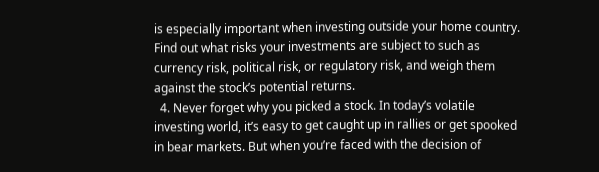is especially important when investing outside your home country. Find out what risks your investments are subject to such as currency risk, political risk, or regulatory risk, and weigh them against the stock’s potential returns.
  4. Never forget why you picked a stock. In today’s volatile investing world, it’s easy to get caught up in rallies or get spooked in bear markets. But when you’re faced with the decision of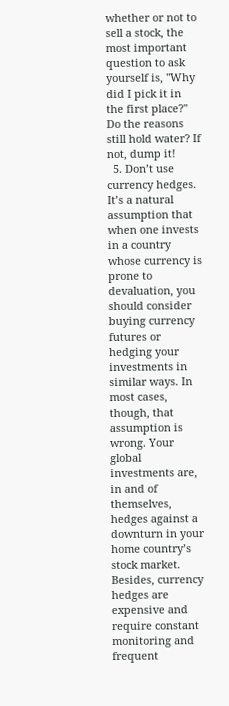whether or not to sell a stock, the most important question to ask yourself is, "Why did I pick it in the first place?" Do the reasons still hold water? If not, dump it!
  5. Don’t use currency hedges. It’s a natural assumption that when one invests in a country whose currency is prone to devaluation, you should consider buying currency futures or hedging your investments in similar ways. In most cases, though, that assumption is wrong. Your global investments are, in and of themselves, hedges against a downturn in your home country’s stock market. Besides, currency hedges are expensive and require constant monitoring and frequent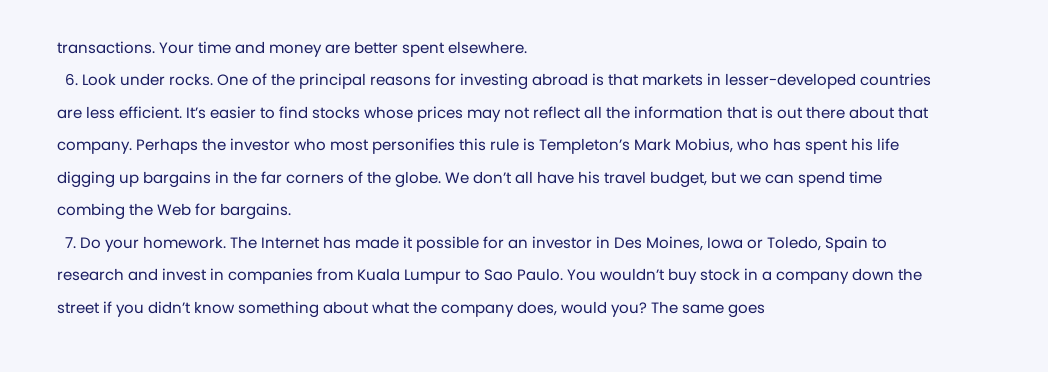transactions. Your time and money are better spent elsewhere.
  6. Look under rocks. One of the principal reasons for investing abroad is that markets in lesser-developed countries are less efficient. It’s easier to find stocks whose prices may not reflect all the information that is out there about that company. Perhaps the investor who most personifies this rule is Templeton’s Mark Mobius, who has spent his life digging up bargains in the far corners of the globe. We don’t all have his travel budget, but we can spend time combing the Web for bargains.
  7. Do your homework. The Internet has made it possible for an investor in Des Moines, Iowa or Toledo, Spain to research and invest in companies from Kuala Lumpur to Sao Paulo. You wouldn’t buy stock in a company down the street if you didn’t know something about what the company does, would you? The same goes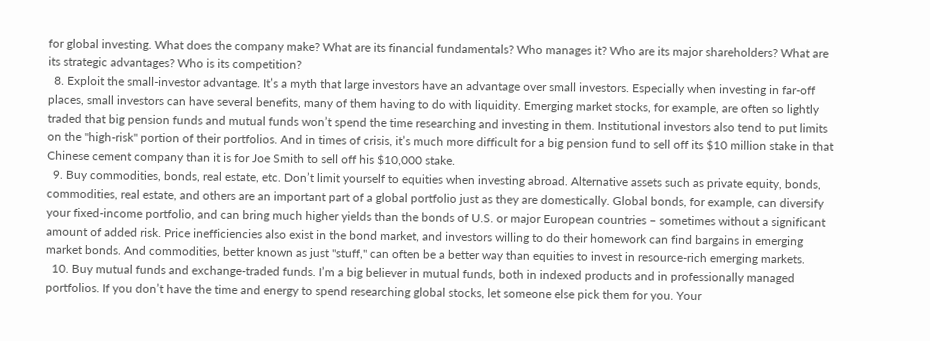for global investing. What does the company make? What are its financial fundamentals? Who manages it? Who are its major shareholders? What are its strategic advantages? Who is its competition?
  8. Exploit the small-investor advantage. It’s a myth that large investors have an advantage over small investors. Especially when investing in far-off places, small investors can have several benefits, many of them having to do with liquidity. Emerging market stocks, for example, are often so lightly traded that big pension funds and mutual funds won’t spend the time researching and investing in them. Institutional investors also tend to put limits on the "high-risk" portion of their portfolios. And in times of crisis, it’s much more difficult for a big pension fund to sell off its $10 million stake in that Chinese cement company than it is for Joe Smith to sell off his $10,000 stake.
  9. Buy commodities, bonds, real estate, etc. Don’t limit yourself to equities when investing abroad. Alternative assets such as private equity, bonds, commodities, real estate, and others are an important part of a global portfolio just as they are domestically. Global bonds, for example, can diversify your fixed-income portfolio, and can bring much higher yields than the bonds of U.S. or major European countries – sometimes without a significant amount of added risk. Price inefficiencies also exist in the bond market, and investors willing to do their homework can find bargains in emerging market bonds. And commodities, better known as just "stuff," can often be a better way than equities to invest in resource-rich emerging markets.
  10. Buy mutual funds and exchange-traded funds. I’m a big believer in mutual funds, both in indexed products and in professionally managed portfolios. If you don’t have the time and energy to spend researching global stocks, let someone else pick them for you. Your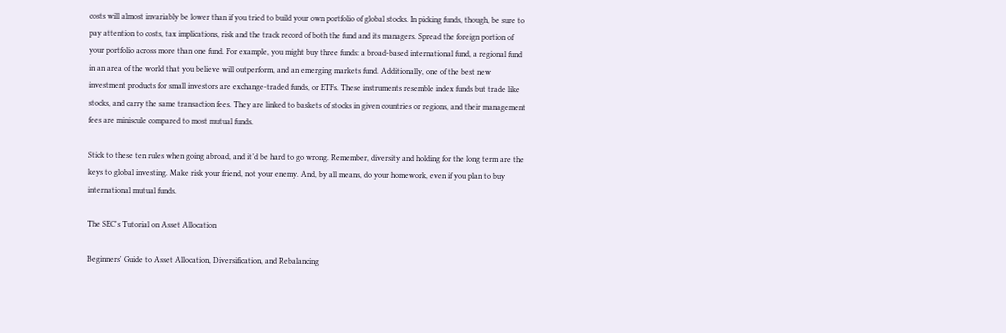costs will almost invariably be lower than if you tried to build your own portfolio of global stocks. In picking funds, though, be sure to pay attention to costs, tax implications, risk and the track record of both the fund and its managers. Spread the foreign portion of your portfolio across more than one fund. For example, you might buy three funds: a broad-based international fund, a regional fund in an area of the world that you believe will outperform, and an emerging markets fund. Additionally, one of the best new investment products for small investors are exchange-traded funds, or ETFs. These instruments resemble index funds but trade like stocks, and carry the same transaction fees. They are linked to baskets of stocks in given countries or regions, and their management fees are miniscule compared to most mutual funds.

Stick to these ten rules when going abroad, and it’d be hard to go wrong. Remember, diversity and holding for the long term are the keys to global investing. Make risk your friend, not your enemy. And, by all means, do your homework, even if you plan to buy international mutual funds.

The SEC's Tutorial on Asset Allocation

Beginners' Guide to Asset Allocation, Diversification, and Rebalancing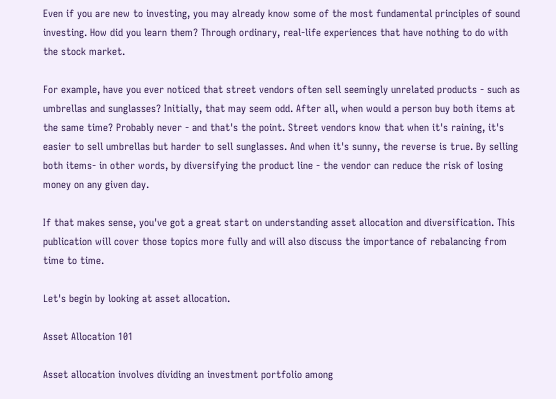Even if you are new to investing, you may already know some of the most fundamental principles of sound investing. How did you learn them? Through ordinary, real-life experiences that have nothing to do with the stock market.

For example, have you ever noticed that street vendors often sell seemingly unrelated products - such as umbrellas and sunglasses? Initially, that may seem odd. After all, when would a person buy both items at the same time? Probably never - and that's the point. Street vendors know that when it's raining, it's easier to sell umbrellas but harder to sell sunglasses. And when it's sunny, the reverse is true. By selling both items- in other words, by diversifying the product line - the vendor can reduce the risk of losing money on any given day.

If that makes sense, you've got a great start on understanding asset allocation and diversification. This publication will cover those topics more fully and will also discuss the importance of rebalancing from time to time.

Let's begin by looking at asset allocation.

Asset Allocation 101

Asset allocation involves dividing an investment portfolio among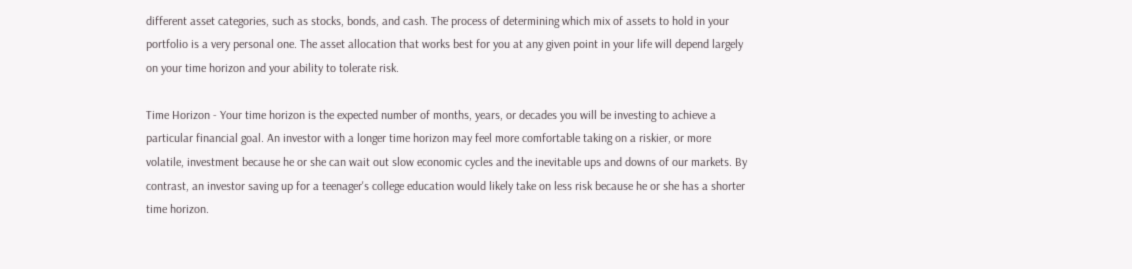different asset categories, such as stocks, bonds, and cash. The process of determining which mix of assets to hold in your portfolio is a very personal one. The asset allocation that works best for you at any given point in your life will depend largely on your time horizon and your ability to tolerate risk.

Time Horizon - Your time horizon is the expected number of months, years, or decades you will be investing to achieve a particular financial goal. An investor with a longer time horizon may feel more comfortable taking on a riskier, or more volatile, investment because he or she can wait out slow economic cycles and the inevitable ups and downs of our markets. By contrast, an investor saving up for a teenager's college education would likely take on less risk because he or she has a shorter time horizon.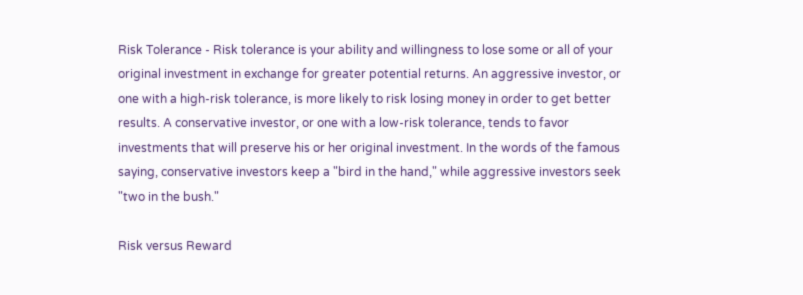Risk Tolerance - Risk tolerance is your ability and willingness to lose some or all of your original investment in exchange for greater potential returns. An aggressive investor, or one with a high-risk tolerance, is more likely to risk losing money in order to get better results. A conservative investor, or one with a low-risk tolerance, tends to favor investments that will preserve his or her original investment. In the words of the famous saying, conservative investors keep a "bird in the hand," while aggressive investors seek "two in the bush."

Risk versus Reward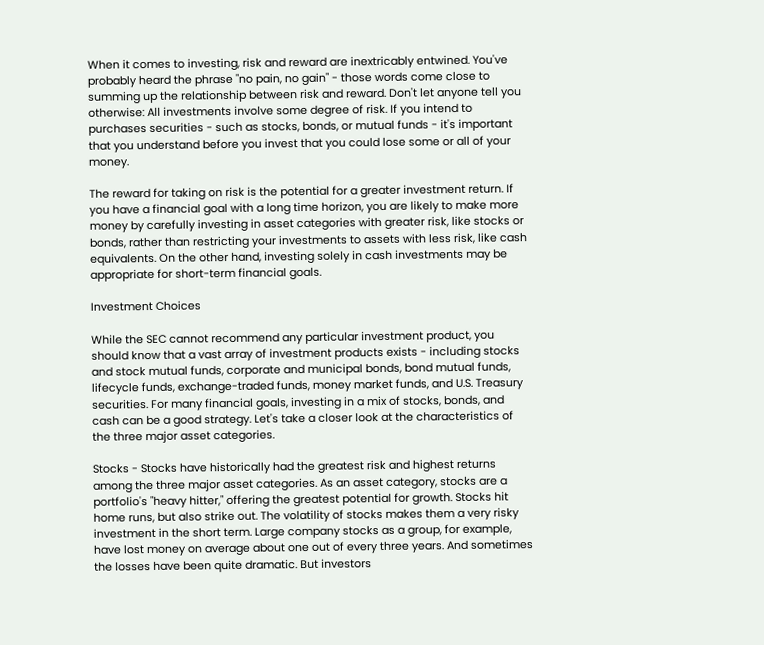When it comes to investing, risk and reward are inextricably entwined. You've probably heard the phrase "no pain, no gain" - those words come close to summing up the relationship between risk and reward. Don't let anyone tell you otherwise: All investments involve some degree of risk. If you intend to purchases securities - such as stocks, bonds, or mutual funds - it's important that you understand before you invest that you could lose some or all of your money.

The reward for taking on risk is the potential for a greater investment return. If you have a financial goal with a long time horizon, you are likely to make more money by carefully investing in asset categories with greater risk, like stocks or bonds, rather than restricting your investments to assets with less risk, like cash equivalents. On the other hand, investing solely in cash investments may be appropriate for short-term financial goals.

Investment Choices

While the SEC cannot recommend any particular investment product, you should know that a vast array of investment products exists - including stocks and stock mutual funds, corporate and municipal bonds, bond mutual funds, lifecycle funds, exchange-traded funds, money market funds, and U.S. Treasury securities. For many financial goals, investing in a mix of stocks, bonds, and cash can be a good strategy. Let's take a closer look at the characteristics of the three major asset categories.

Stocks - Stocks have historically had the greatest risk and highest returns among the three major asset categories. As an asset category, stocks are a portfolio's "heavy hitter," offering the greatest potential for growth. Stocks hit home runs, but also strike out. The volatility of stocks makes them a very risky investment in the short term. Large company stocks as a group, for example, have lost money on average about one out of every three years. And sometimes the losses have been quite dramatic. But investors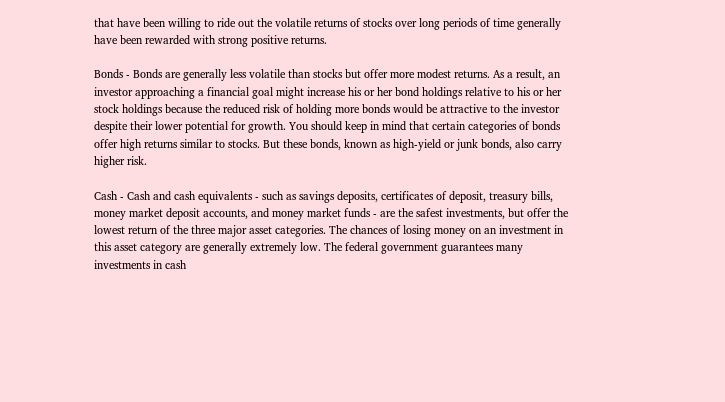that have been willing to ride out the volatile returns of stocks over long periods of time generally have been rewarded with strong positive returns.

Bonds - Bonds are generally less volatile than stocks but offer more modest returns. As a result, an investor approaching a financial goal might increase his or her bond holdings relative to his or her stock holdings because the reduced risk of holding more bonds would be attractive to the investor despite their lower potential for growth. You should keep in mind that certain categories of bonds offer high returns similar to stocks. But these bonds, known as high-yield or junk bonds, also carry higher risk.

Cash - Cash and cash equivalents - such as savings deposits, certificates of deposit, treasury bills, money market deposit accounts, and money market funds - are the safest investments, but offer the lowest return of the three major asset categories. The chances of losing money on an investment in this asset category are generally extremely low. The federal government guarantees many investments in cash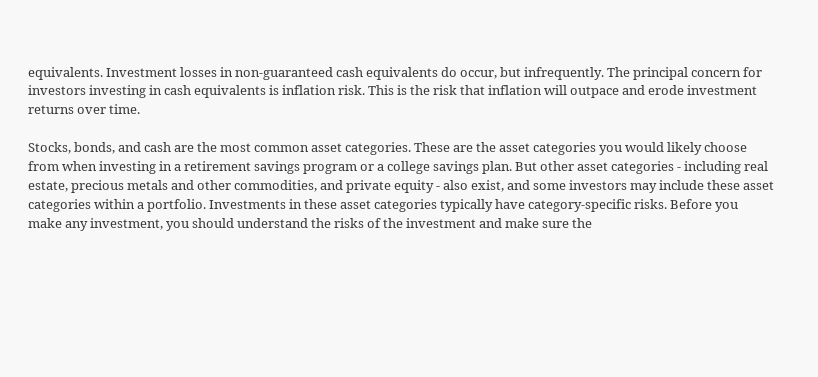equivalents. Investment losses in non-guaranteed cash equivalents do occur, but infrequently. The principal concern for investors investing in cash equivalents is inflation risk. This is the risk that inflation will outpace and erode investment returns over time.

Stocks, bonds, and cash are the most common asset categories. These are the asset categories you would likely choose from when investing in a retirement savings program or a college savings plan. But other asset categories - including real estate, precious metals and other commodities, and private equity - also exist, and some investors may include these asset categories within a portfolio. Investments in these asset categories typically have category-specific risks. Before you make any investment, you should understand the risks of the investment and make sure the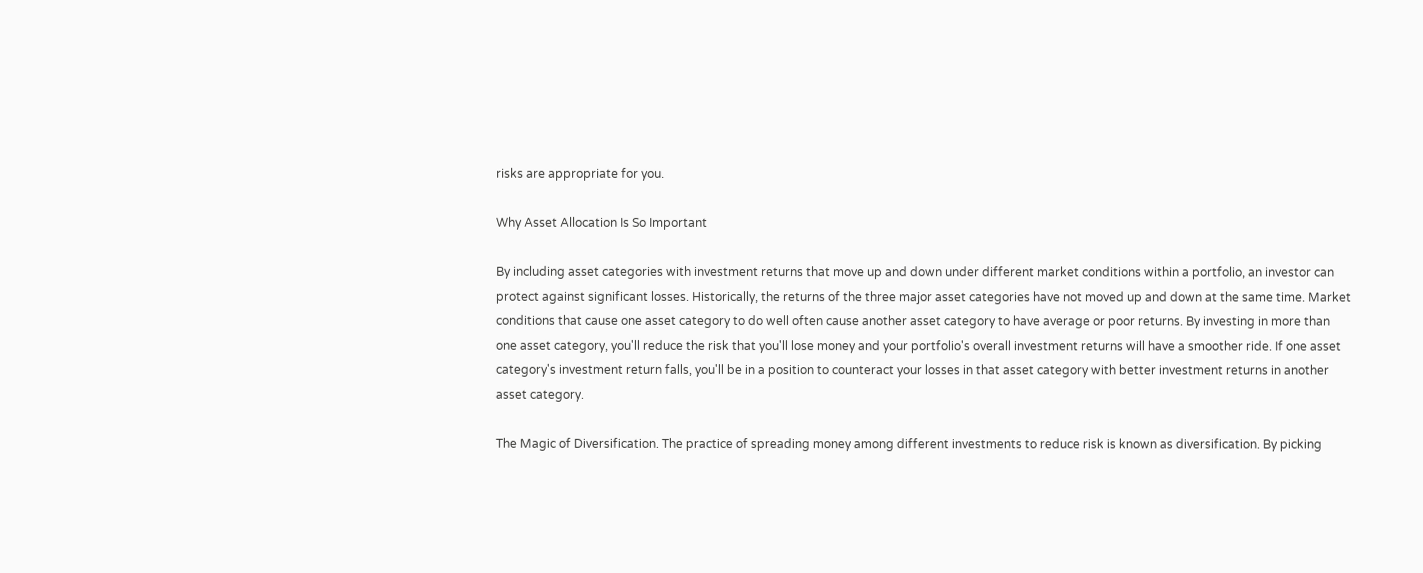risks are appropriate for you.

Why Asset Allocation Is So Important

By including asset categories with investment returns that move up and down under different market conditions within a portfolio, an investor can protect against significant losses. Historically, the returns of the three major asset categories have not moved up and down at the same time. Market conditions that cause one asset category to do well often cause another asset category to have average or poor returns. By investing in more than one asset category, you'll reduce the risk that you'll lose money and your portfolio's overall investment returns will have a smoother ride. If one asset category's investment return falls, you'll be in a position to counteract your losses in that asset category with better investment returns in another asset category.

The Magic of Diversification. The practice of spreading money among different investments to reduce risk is known as diversification. By picking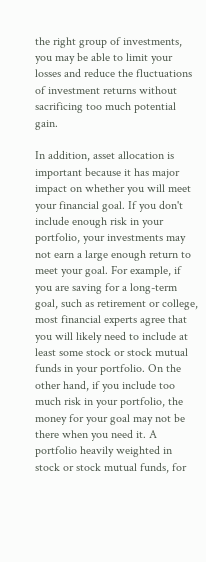the right group of investments, you may be able to limit your losses and reduce the fluctuations of investment returns without sacrificing too much potential gain.

In addition, asset allocation is important because it has major impact on whether you will meet your financial goal. If you don't include enough risk in your portfolio, your investments may not earn a large enough return to meet your goal. For example, if you are saving for a long-term goal, such as retirement or college, most financial experts agree that you will likely need to include at least some stock or stock mutual funds in your portfolio. On the other hand, if you include too much risk in your portfolio, the money for your goal may not be there when you need it. A portfolio heavily weighted in stock or stock mutual funds, for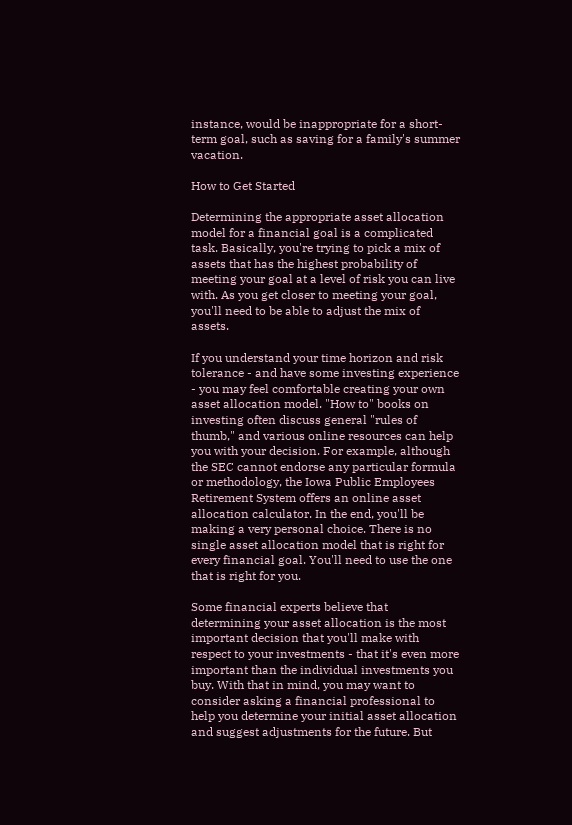instance, would be inappropriate for a short-term goal, such as saving for a family's summer vacation.

How to Get Started

Determining the appropriate asset allocation model for a financial goal is a complicated task. Basically, you're trying to pick a mix of assets that has the highest probability of meeting your goal at a level of risk you can live with. As you get closer to meeting your goal, you'll need to be able to adjust the mix of assets.

If you understand your time horizon and risk tolerance - and have some investing experience - you may feel comfortable creating your own asset allocation model. "How to" books on investing often discuss general "rules of thumb," and various online resources can help you with your decision. For example, although the SEC cannot endorse any particular formula or methodology, the Iowa Public Employees Retirement System offers an online asset allocation calculator. In the end, you'll be making a very personal choice. There is no single asset allocation model that is right for every financial goal. You'll need to use the one that is right for you.

Some financial experts believe that determining your asset allocation is the most important decision that you'll make with respect to your investments - that it's even more important than the individual investments you buy. With that in mind, you may want to consider asking a financial professional to help you determine your initial asset allocation and suggest adjustments for the future. But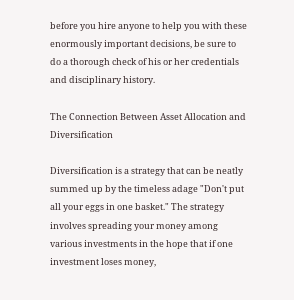before you hire anyone to help you with these enormously important decisions, be sure to do a thorough check of his or her credentials and disciplinary history.

The Connection Between Asset Allocation and Diversification

Diversification is a strategy that can be neatly summed up by the timeless adage "Don't put all your eggs in one basket." The strategy involves spreading your money among various investments in the hope that if one investment loses money,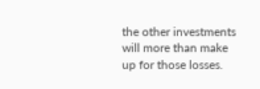the other investments will more than make up for those losses.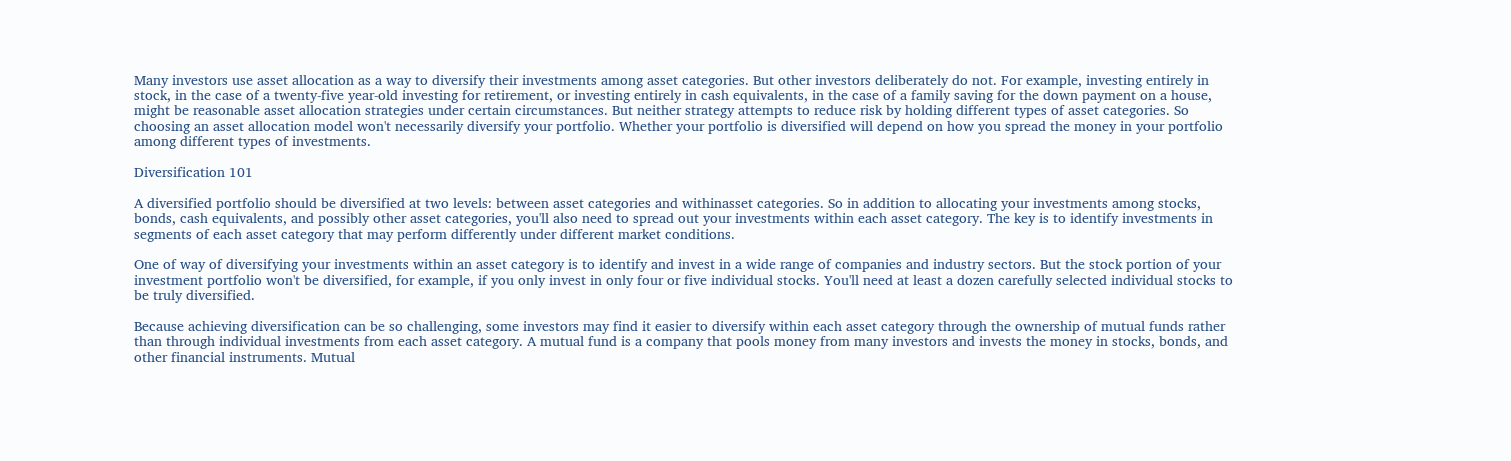Many investors use asset allocation as a way to diversify their investments among asset categories. But other investors deliberately do not. For example, investing entirely in stock, in the case of a twenty-five year-old investing for retirement, or investing entirely in cash equivalents, in the case of a family saving for the down payment on a house, might be reasonable asset allocation strategies under certain circumstances. But neither strategy attempts to reduce risk by holding different types of asset categories. So choosing an asset allocation model won't necessarily diversify your portfolio. Whether your portfolio is diversified will depend on how you spread the money in your portfolio among different types of investments.

Diversification 101

A diversified portfolio should be diversified at two levels: between asset categories and withinasset categories. So in addition to allocating your investments among stocks, bonds, cash equivalents, and possibly other asset categories, you'll also need to spread out your investments within each asset category. The key is to identify investments in segments of each asset category that may perform differently under different market conditions.

One of way of diversifying your investments within an asset category is to identify and invest in a wide range of companies and industry sectors. But the stock portion of your investment portfolio won't be diversified, for example, if you only invest in only four or five individual stocks. You'll need at least a dozen carefully selected individual stocks to be truly diversified.

Because achieving diversification can be so challenging, some investors may find it easier to diversify within each asset category through the ownership of mutual funds rather than through individual investments from each asset category. A mutual fund is a company that pools money from many investors and invests the money in stocks, bonds, and other financial instruments. Mutual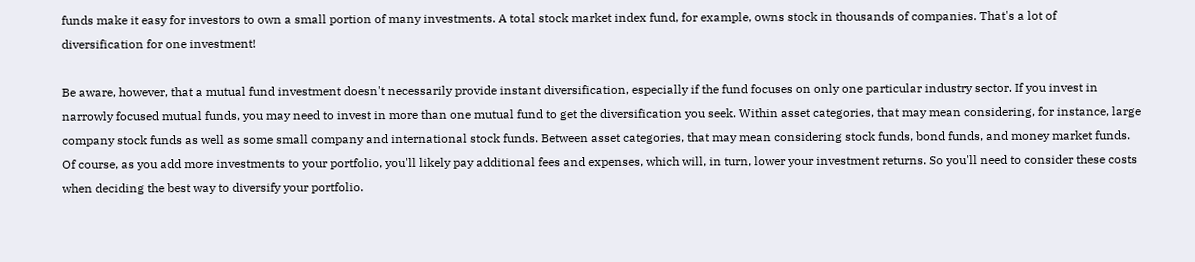funds make it easy for investors to own a small portion of many investments. A total stock market index fund, for example, owns stock in thousands of companies. That's a lot of diversification for one investment!

Be aware, however, that a mutual fund investment doesn't necessarily provide instant diversification, especially if the fund focuses on only one particular industry sector. If you invest in narrowly focused mutual funds, you may need to invest in more than one mutual fund to get the diversification you seek. Within asset categories, that may mean considering, for instance, large company stock funds as well as some small company and international stock funds. Between asset categories, that may mean considering stock funds, bond funds, and money market funds. Of course, as you add more investments to your portfolio, you'll likely pay additional fees and expenses, which will, in turn, lower your investment returns. So you'll need to consider these costs when deciding the best way to diversify your portfolio.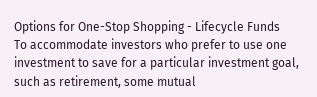Options for One-Stop Shopping - Lifecycle Funds
To accommodate investors who prefer to use one investment to save for a particular investment goal, such as retirement, some mutual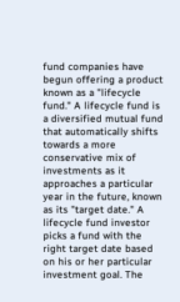fund companies have begun offering a product known as a "lifecycle fund." A lifecycle fund is a diversified mutual fund that automatically shifts towards a more conservative mix of investments as it approaches a particular year in the future, known as its "target date." A lifecycle fund investor picks a fund with the right target date based on his or her particular investment goal. The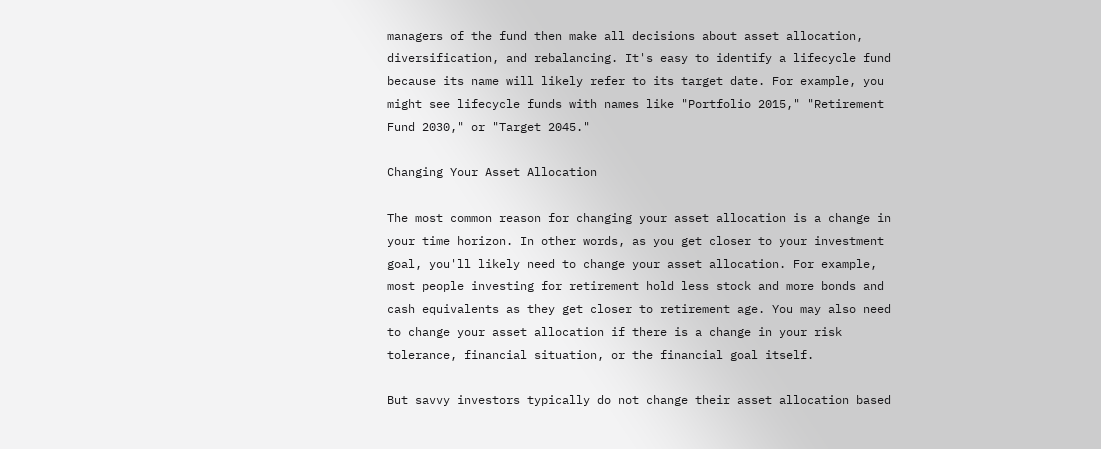managers of the fund then make all decisions about asset allocation, diversification, and rebalancing. It's easy to identify a lifecycle fund because its name will likely refer to its target date. For example, you might see lifecycle funds with names like "Portfolio 2015," "Retirement Fund 2030," or "Target 2045."

Changing Your Asset Allocation

The most common reason for changing your asset allocation is a change in your time horizon. In other words, as you get closer to your investment goal, you'll likely need to change your asset allocation. For example, most people investing for retirement hold less stock and more bonds and cash equivalents as they get closer to retirement age. You may also need to change your asset allocation if there is a change in your risk tolerance, financial situation, or the financial goal itself.

But savvy investors typically do not change their asset allocation based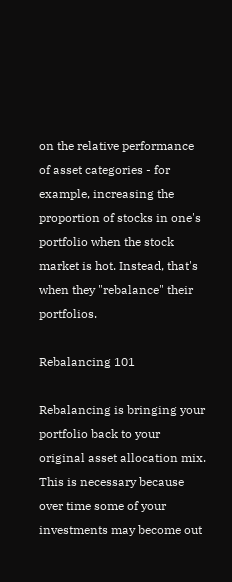on the relative performance of asset categories - for example, increasing the proportion of stocks in one's portfolio when the stock market is hot. Instead, that's when they "rebalance" their portfolios.

Rebalancing 101

Rebalancing is bringing your portfolio back to your original asset allocation mix. This is necessary because over time some of your investments may become out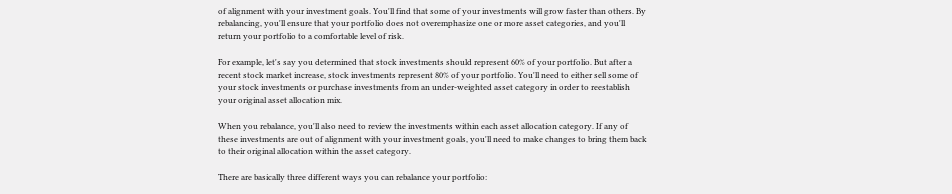of alignment with your investment goals. You'll find that some of your investments will grow faster than others. By rebalancing, you'll ensure that your portfolio does not overemphasize one or more asset categories, and you'll return your portfolio to a comfortable level of risk.

For example, let's say you determined that stock investments should represent 60% of your portfolio. But after a recent stock market increase, stock investments represent 80% of your portfolio. You'll need to either sell some of your stock investments or purchase investments from an under-weighted asset category in order to reestablish your original asset allocation mix.

When you rebalance, you'll also need to review the investments within each asset allocation category. If any of these investments are out of alignment with your investment goals, you'll need to make changes to bring them back to their original allocation within the asset category.

There are basically three different ways you can rebalance your portfolio: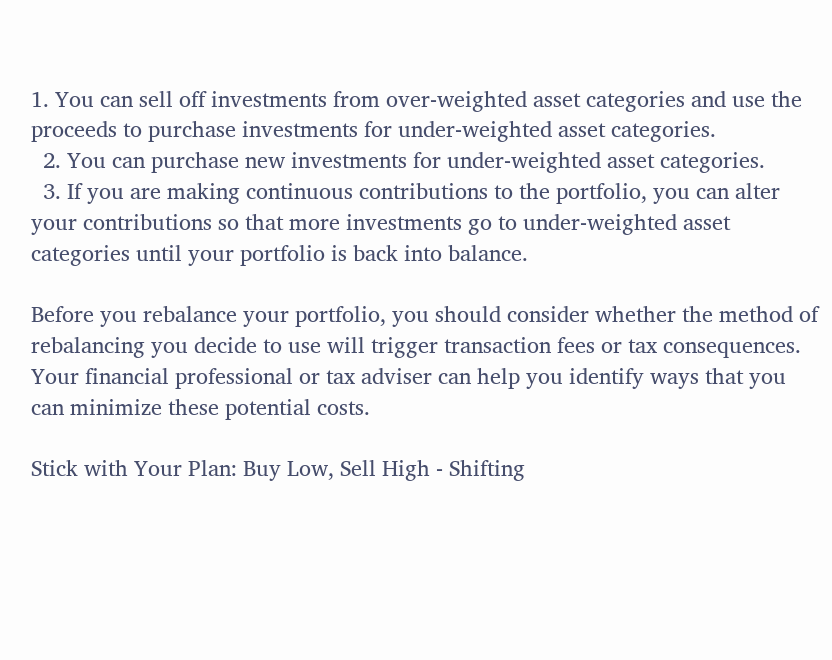1. You can sell off investments from over-weighted asset categories and use the proceeds to purchase investments for under-weighted asset categories.
  2. You can purchase new investments for under-weighted asset categories.
  3. If you are making continuous contributions to the portfolio, you can alter your contributions so that more investments go to under-weighted asset categories until your portfolio is back into balance.

Before you rebalance your portfolio, you should consider whether the method of rebalancing you decide to use will trigger transaction fees or tax consequences. Your financial professional or tax adviser can help you identify ways that you can minimize these potential costs.

Stick with Your Plan: Buy Low, Sell High - Shifting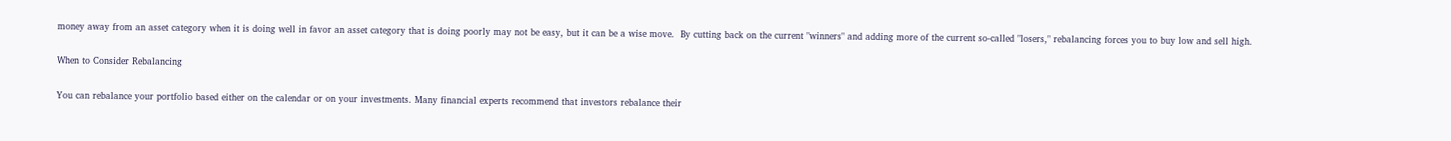money away from an asset category when it is doing well in favor an asset category that is doing poorly may not be easy, but it can be a wise move.  By cutting back on the current "winners" and adding more of the current so-called "losers," rebalancing forces you to buy low and sell high.

When to Consider Rebalancing

You can rebalance your portfolio based either on the calendar or on your investments. Many financial experts recommend that investors rebalance their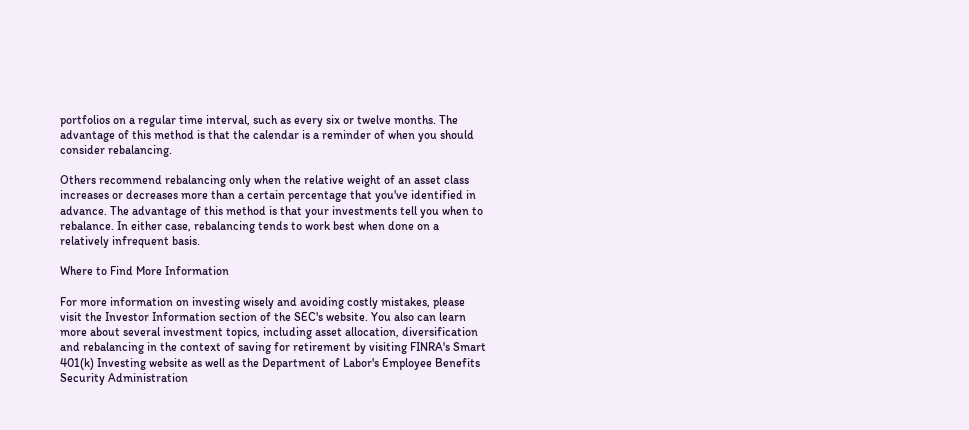portfolios on a regular time interval, such as every six or twelve months. The advantage of this method is that the calendar is a reminder of when you should consider rebalancing.

Others recommend rebalancing only when the relative weight of an asset class increases or decreases more than a certain percentage that you've identified in advance. The advantage of this method is that your investments tell you when to rebalance. In either case, rebalancing tends to work best when done on a relatively infrequent basis.

Where to Find More Information

For more information on investing wisely and avoiding costly mistakes, please visit the Investor Information section of the SEC's website. You also can learn more about several investment topics, including asset allocation, diversification and rebalancing in the context of saving for retirement by visiting FINRA's Smart 401(k) Investing website as well as the Department of Labor's Employee Benefits Security Administration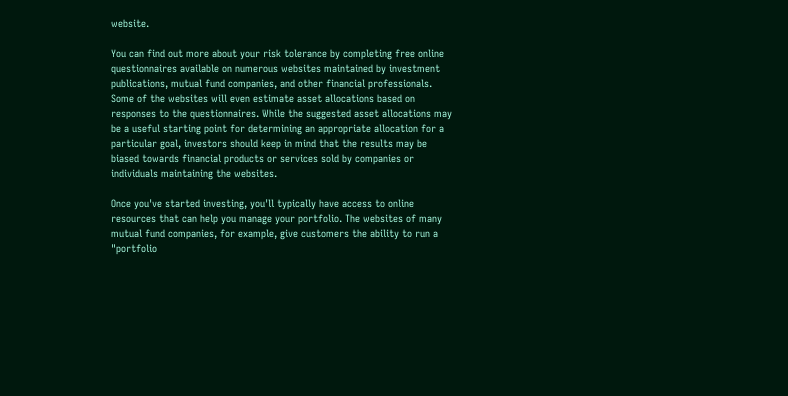website.

You can find out more about your risk tolerance by completing free online questionnaires available on numerous websites maintained by investment publications, mutual fund companies, and other financial professionals. Some of the websites will even estimate asset allocations based on responses to the questionnaires. While the suggested asset allocations may be a useful starting point for determining an appropriate allocation for a particular goal, investors should keep in mind that the results may be biased towards financial products or services sold by companies or individuals maintaining the websites.

Once you've started investing, you'll typically have access to online resources that can help you manage your portfolio. The websites of many mutual fund companies, for example, give customers the ability to run a "portfolio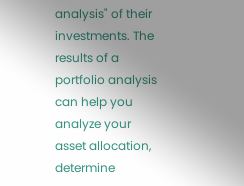analysis" of their investments. The results of a portfolio analysis can help you analyze your asset allocation, determine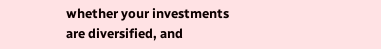whether your investments are diversified, and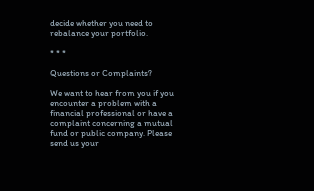decide whether you need to rebalance your portfolio.

* * *

Questions or Complaints?

We want to hear from you if you encounter a problem with a financial professional or have a complaint concerning a mutual fund or public company. Please send us your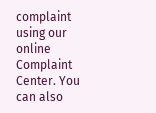complaint using our online Complaint Center. You can also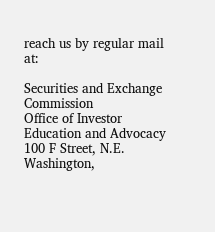reach us by regular mail at:

Securities and Exchange Commission
Office of Investor Education and Advocacy
100 F Street, N.E.
Washington,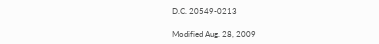D.C. 20549-0213

Modified Aug. 28, 2009